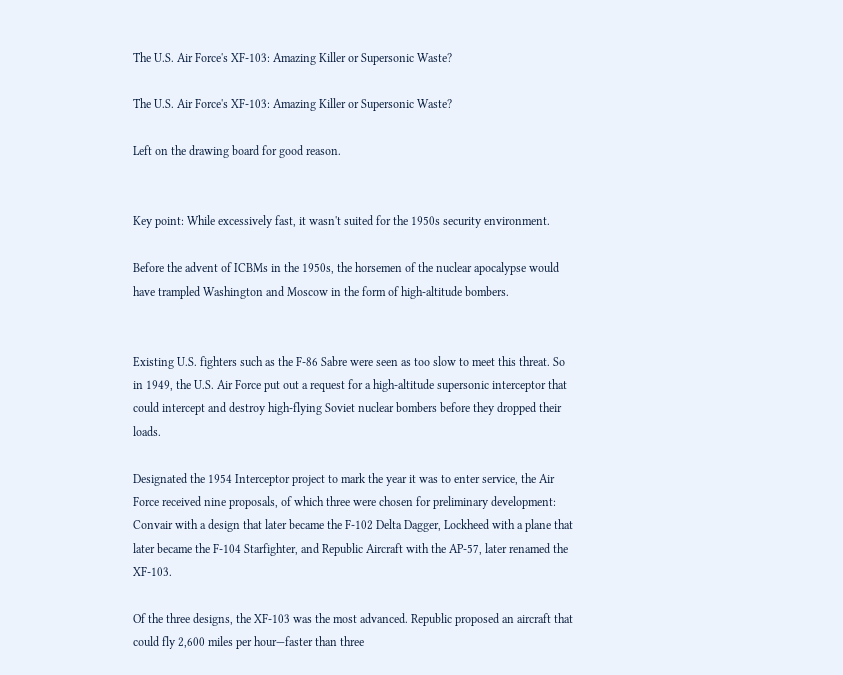The U.S. Air Force's XF-103: Amazing Killer or Supersonic Waste?

The U.S. Air Force's XF-103: Amazing Killer or Supersonic Waste?

Left on the drawing board for good reason.


Key point: While excessively fast, it wasn't suited for the 1950s security environment.

Before the advent of ICBMs in the 1950s, the horsemen of the nuclear apocalypse would have trampled Washington and Moscow in the form of high-altitude bombers.


Existing U.S. fighters such as the F-86 Sabre were seen as too slow to meet this threat. So in 1949, the U.S. Air Force put out a request for a high-altitude supersonic interceptor that could intercept and destroy high-flying Soviet nuclear bombers before they dropped their loads.

Designated the 1954 Interceptor project to mark the year it was to enter service, the Air Force received nine proposals, of which three were chosen for preliminary development: Convair with a design that later became the F-102 Delta Dagger, Lockheed with a plane that later became the F-104 Starfighter, and Republic Aircraft with the AP-57, later renamed the XF-103.

Of the three designs, the XF-103 was the most advanced. Republic proposed an aircraft that could fly 2,600 miles per hour—faster than three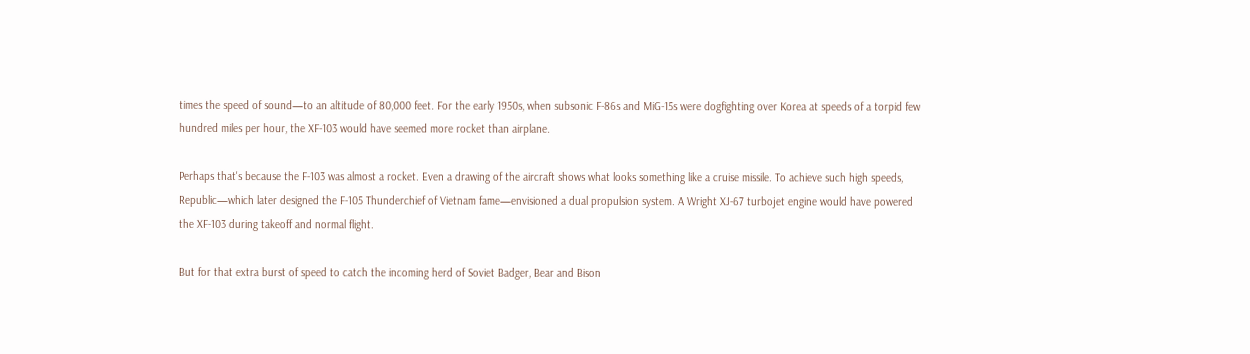times the speed of sound—to an altitude of 80,000 feet. For the early 1950s, when subsonic F-86s and MiG-15s were dogfighting over Korea at speeds of a torpid few hundred miles per hour, the XF-103 would have seemed more rocket than airplane.

Perhaps that's because the F-103 was almost a rocket. Even a drawing of the aircraft shows what looks something like a cruise missile. To achieve such high speeds, Republic—which later designed the F-105 Thunderchief of Vietnam fame—envisioned a dual propulsion system. A Wright XJ-67 turbojet engine would have powered the XF-103 during takeoff and normal flight.

But for that extra burst of speed to catch the incoming herd of Soviet Badger, Bear and Bison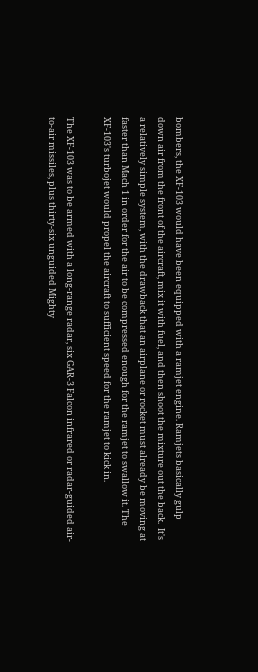bombers, the XF-103 would have been equipped with a ramjet engine. Ramjets basically gulp down air from the front of the aircraft, mix it with fuel, and then shoot the mixture out the back.  It's a relatively simple system, with the drawback that an airplane or rocket must already be moving at faster than Mach 1 in order for the air to be compressed enough for the ramjet to swallow it. The XF-103's turbojet would propel the aircraft to sufficient speed for the ramjet to kick in.

The XF-103 was to be armed with a long-range radar, six GAR-3 Falcon infrared or radar-guided air-to-air missiles, plus thirty-six unguided Mighty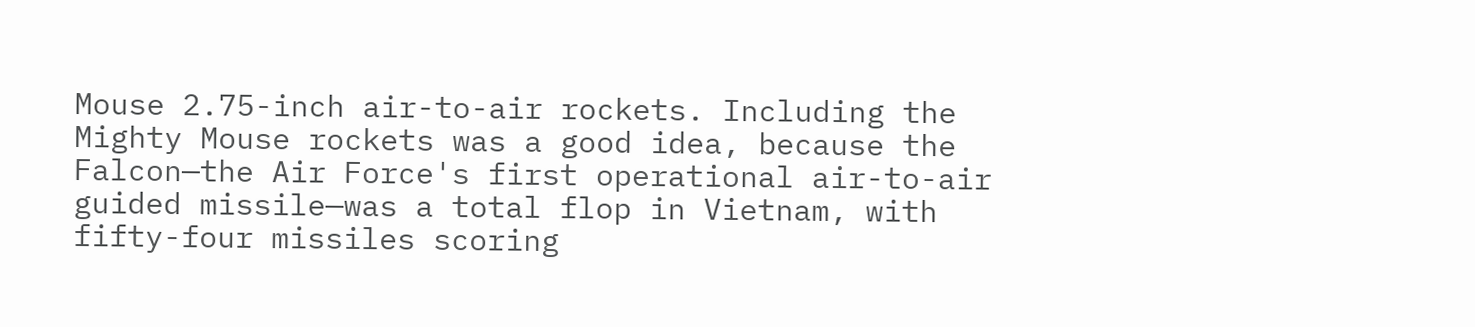Mouse 2.75-inch air-to-air rockets. Including the Mighty Mouse rockets was a good idea, because the Falcon—the Air Force's first operational air-to-air guided missile—was a total flop in Vietnam, with fifty-four missiles scoring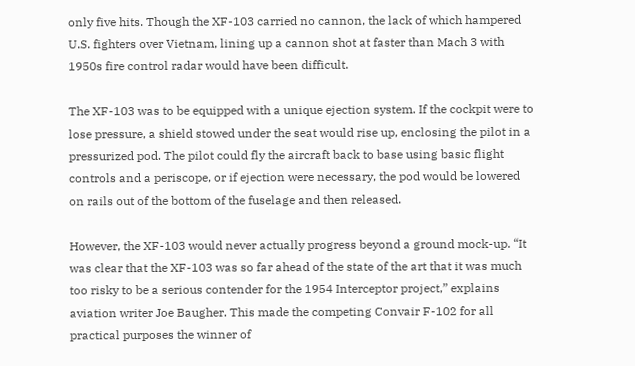only five hits. Though the XF-103 carried no cannon, the lack of which hampered U.S. fighters over Vietnam, lining up a cannon shot at faster than Mach 3 with 1950s fire control radar would have been difficult.

The XF-103 was to be equipped with a unique ejection system. If the cockpit were to lose pressure, a shield stowed under the seat would rise up, enclosing the pilot in a pressurized pod. The pilot could fly the aircraft back to base using basic flight controls and a periscope, or if ejection were necessary, the pod would be lowered on rails out of the bottom of the fuselage and then released.

However, the XF-103 would never actually progress beyond a ground mock-up. “It was clear that the XF-103 was so far ahead of the state of the art that it was much too risky to be a serious contender for the 1954 Interceptor project,” explains aviation writer Joe Baugher. This made the competing Convair F-102 for all practical purposes the winner of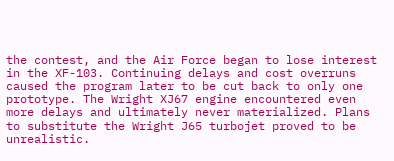the contest, and the Air Force began to lose interest in the XF-103. Continuing delays and cost overruns caused the program later to be cut back to only one prototype. The Wright XJ67 engine encountered even more delays and ultimately never materialized. Plans to substitute the Wright J65 turbojet proved to be unrealistic.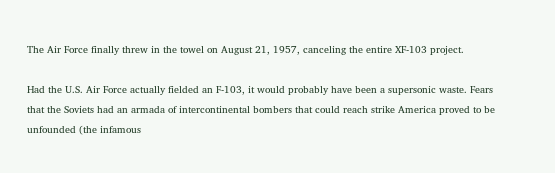The Air Force finally threw in the towel on August 21, 1957, canceling the entire XF-103 project.

Had the U.S. Air Force actually fielded an F-103, it would probably have been a supersonic waste. Fears that the Soviets had an armada of intercontinental bombers that could reach strike America proved to be unfounded (the infamous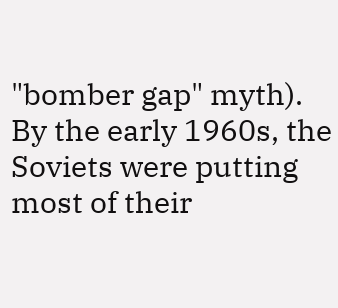"bomber gap" myth). By the early 1960s, the Soviets were putting most of their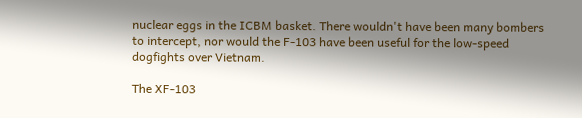nuclear eggs in the ICBM basket. There wouldn't have been many bombers to intercept, nor would the F-103 have been useful for the low-speed dogfights over Vietnam.

The XF-103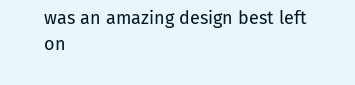was an amazing design best left on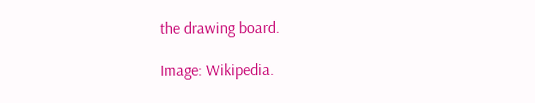the drawing board.

Image: Wikipedia.